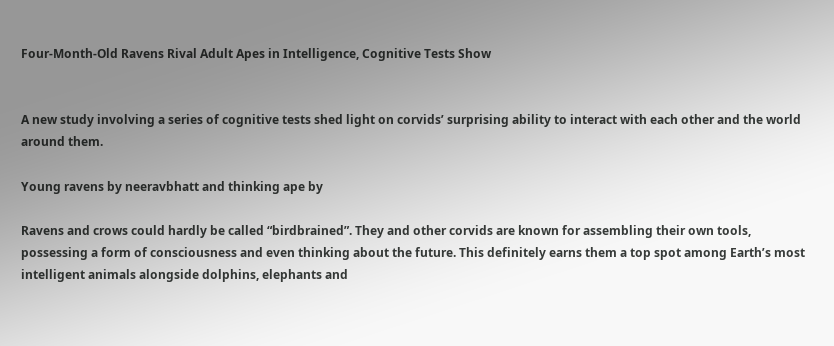Four-Month-Old Ravens Rival Adult Apes in Intelligence, Cognitive Tests Show


A new study involving a series of cognitive tests shed light on corvids’ surprising ability to interact with each other and the world around them.

Young ravens by neeravbhatt and thinking ape by

Ravens and crows could hardly be called “birdbrained”. They and other corvids are known for assembling their own tools, possessing a form of consciousness and even thinking about the future. This definitely earns them a top spot among Earth’s most intelligent animals alongside dolphins, elephants and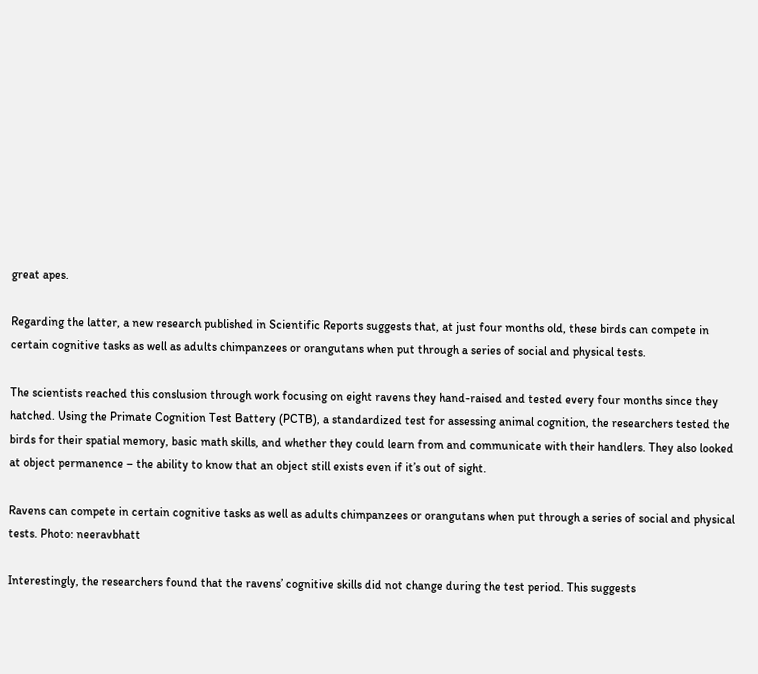great apes.

Regarding the latter, a new research published in Scientific Reports suggests that, at just four months old, these birds can compete in certain cognitive tasks as well as adults chimpanzees or orangutans when put through a series of social and physical tests.

The scientists reached this conslusion through work focusing on eight ravens they hand-raised and tested every four months since they hatched. Using the Primate Cognition Test Battery (PCTB), a standardized test for assessing animal cognition, the researchers tested the birds for their spatial memory, basic math skills, and whether they could learn from and communicate with their handlers. They also looked at object permanence – the ability to know that an object still exists even if it’s out of sight.

Ravens can compete in certain cognitive tasks as well as adults chimpanzees or orangutans when put through a series of social and physical tests. Photo: neeravbhatt

Interestingly, the researchers found that the ravens’ cognitive skills did not change during the test period. This suggests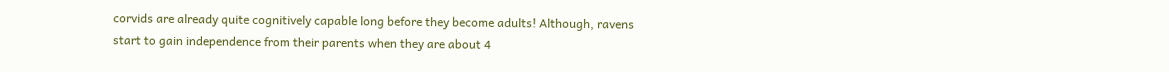corvids are already quite cognitively capable long before they become adults! Although, ravens start to gain independence from their parents when they are about 4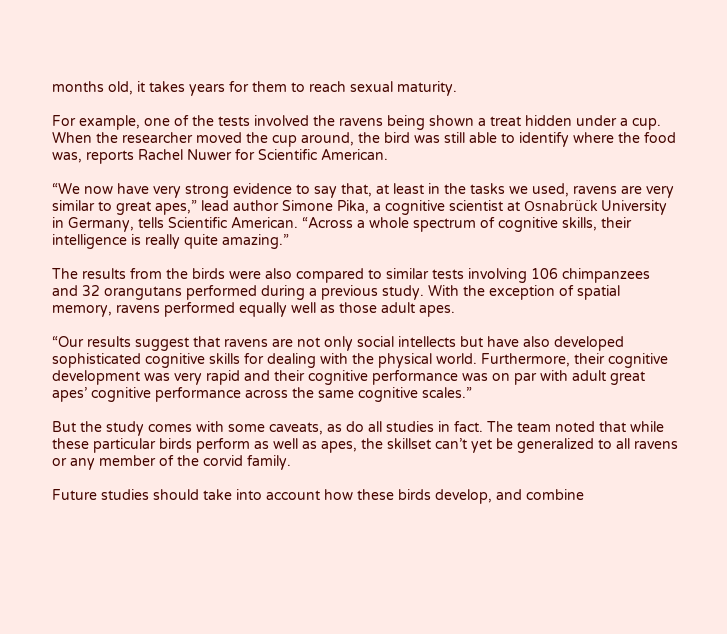months old, it takes years for them to reach sexual maturity.

For example, one of the tests involved the ravens being shown a treat hidden under a cup. When the researcher moved the cup around, the bird was still able to identify where the food was, reports Rachel Nuwer for Scientific American.

“We now have very strong evidence to say that, at least in the tasks we used, ravens are very similar to great apes,” lead author Simone Pika, a cognitive scientist at Osnabrück University in Germany, tells Scientific American. “Across a whole spectrum of cognitive skills, their intelligence is really quite amazing.”

The results from the birds were also compared to similar tests involving 106 chimpanzees and 32 orangutans performed during a previous study. With the exception of spatial memory, ravens performed equally well as those adult apes.

“Our results suggest that ravens are not only social intellects but have also developed sophisticated cognitive skills for dealing with the physical world. Furthermore, their cognitive development was very rapid and their cognitive performance was on par with adult great apes’ cognitive performance across the same cognitive scales.”

But the study comes with some caveats, as do all studies in fact. The team noted that while these particular birds perform as well as apes, the skillset can’t yet be generalized to all ravens or any member of the corvid family.

Future studies should take into account how these birds develop, and combine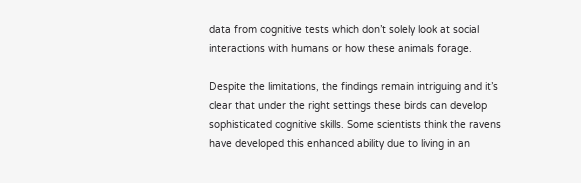data from cognitive tests which don’t solely look at social interactions with humans or how these animals forage.

Despite the limitations, the findings remain intriguing and it’s clear that under the right settings these birds can develop sophisticated cognitive skills. Some scientists think the ravens have developed this enhanced ability due to living in an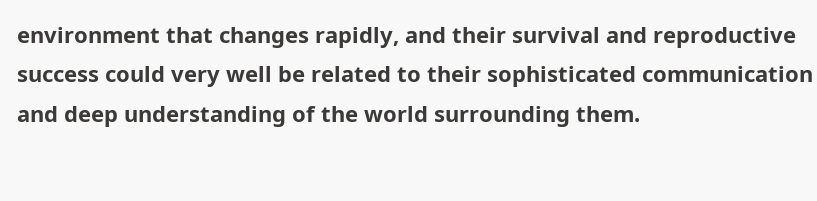environment that changes rapidly, and their survival and reproductive success could very well be related to their sophisticated communication and deep understanding of the world surrounding them.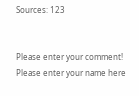Sources: 123


Please enter your comment!
Please enter your name here